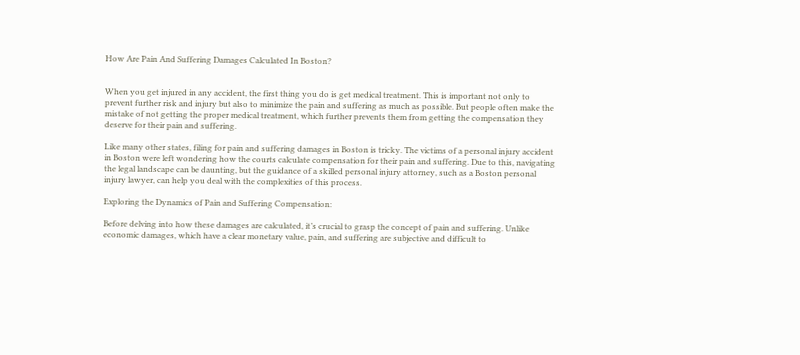How Are Pain And Suffering Damages Calculated In Boston?


When you get injured in any accident, the first thing you do is get medical treatment. This is important not only to prevent further risk and injury but also to minimize the pain and suffering as much as possible. But people often make the mistake of not getting the proper medical treatment, which further prevents them from getting the compensation they deserve for their pain and suffering.

Like many other states, filing for pain and suffering damages in Boston is tricky. The victims of a personal injury accident in Boston were left wondering how the courts calculate compensation for their pain and suffering. Due to this, navigating the legal landscape can be daunting, but the guidance of a skilled personal injury attorney, such as a Boston personal injury lawyer, can help you deal with the complexities of this process.

Exploring the Dynamics of Pain and Suffering Compensation:

Before delving into how these damages are calculated, it’s crucial to grasp the concept of pain and suffering. Unlike economic damages, which have a clear monetary value, pain, and suffering are subjective and difficult to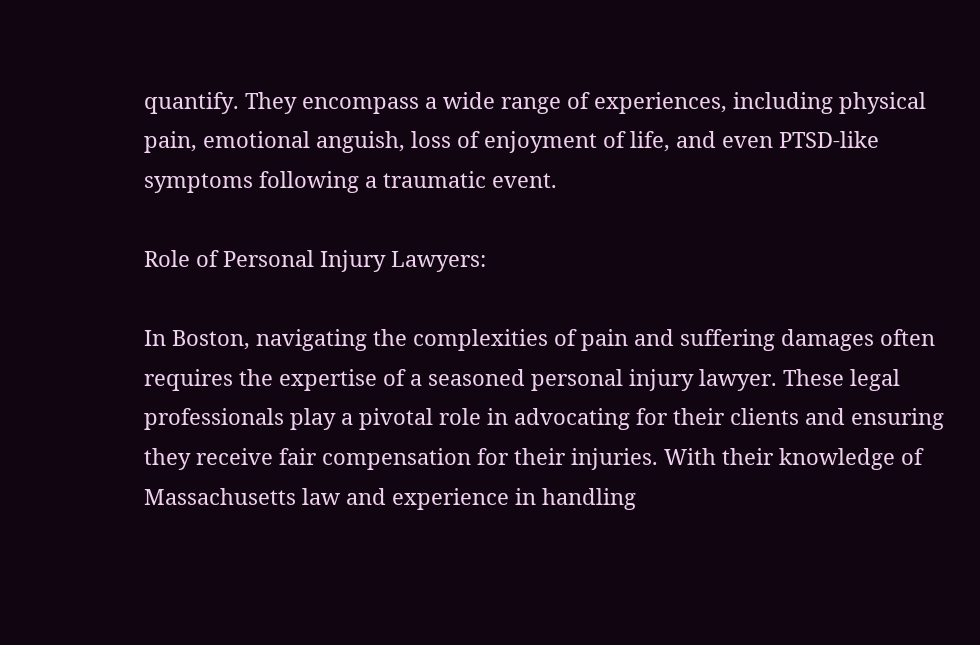quantify. They encompass a wide range of experiences, including physical pain, emotional anguish, loss of enjoyment of life, and even PTSD-like symptoms following a traumatic event.

Role of Personal Injury Lawyers:

In Boston, navigating the complexities of pain and suffering damages often requires the expertise of a seasoned personal injury lawyer. These legal professionals play a pivotal role in advocating for their clients and ensuring they receive fair compensation for their injuries. With their knowledge of Massachusetts law and experience in handling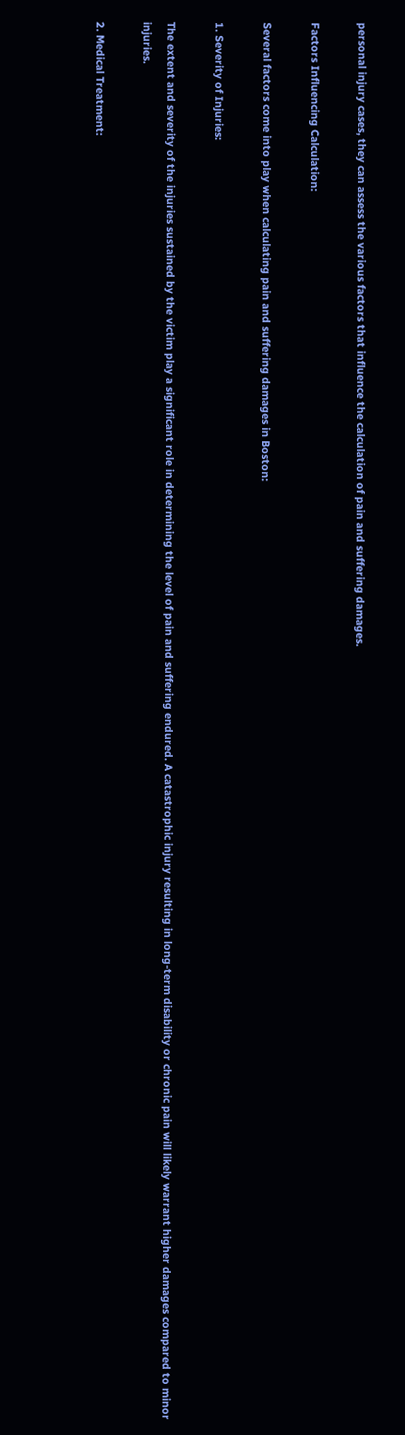personal injury cases, they can assess the various factors that influence the calculation of pain and suffering damages.

Factors Influencing Calculation:

Several factors come into play when calculating pain and suffering damages in Boston:

1. Severity of Injuries:

The extent and severity of the injuries sustained by the victim play a significant role in determining the level of pain and suffering endured. A catastrophic injury resulting in long-term disability or chronic pain will likely warrant higher damages compared to minor injuries.

2. Medical Treatment: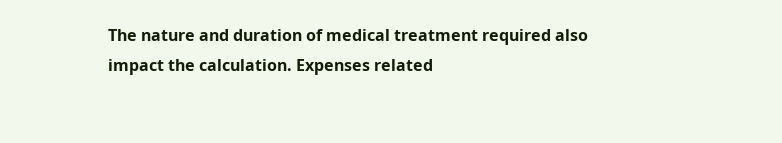The nature and duration of medical treatment required also impact the calculation. Expenses related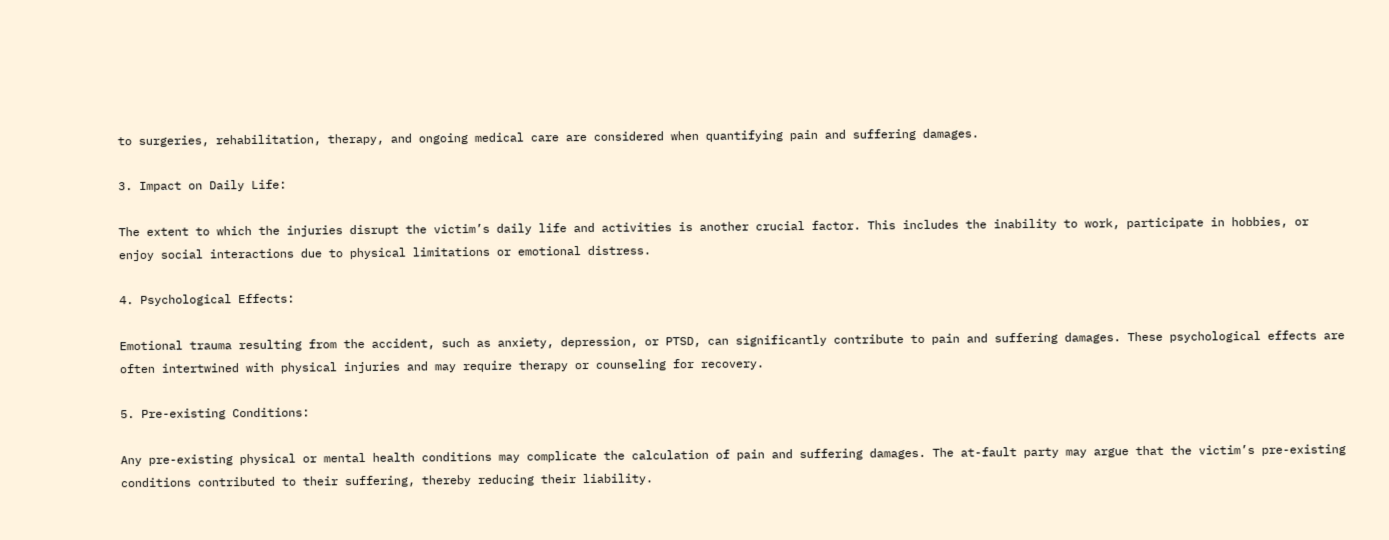to surgeries, rehabilitation, therapy, and ongoing medical care are considered when quantifying pain and suffering damages.

3. Impact on Daily Life:

The extent to which the injuries disrupt the victim’s daily life and activities is another crucial factor. This includes the inability to work, participate in hobbies, or enjoy social interactions due to physical limitations or emotional distress.

4. Psychological Effects:

Emotional trauma resulting from the accident, such as anxiety, depression, or PTSD, can significantly contribute to pain and suffering damages. These psychological effects are often intertwined with physical injuries and may require therapy or counseling for recovery.

5. Pre-existing Conditions:

Any pre-existing physical or mental health conditions may complicate the calculation of pain and suffering damages. The at-fault party may argue that the victim’s pre-existing conditions contributed to their suffering, thereby reducing their liability.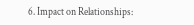6. Impact on Relationships: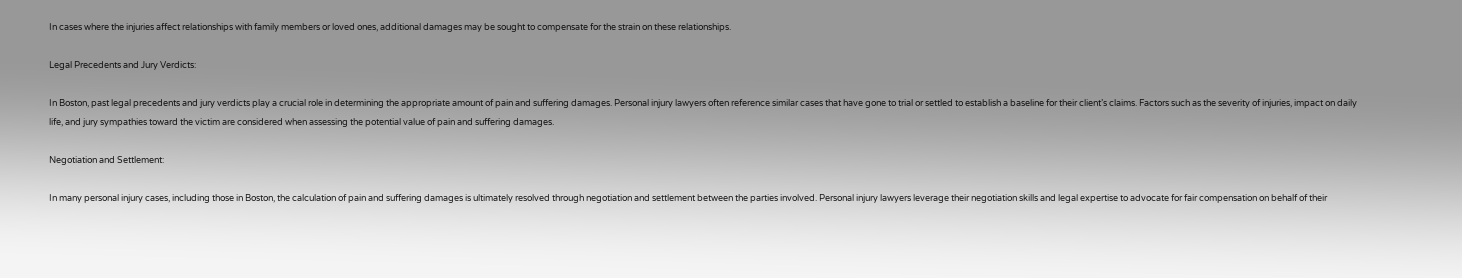In cases where the injuries affect relationships with family members or loved ones, additional damages may be sought to compensate for the strain on these relationships.

Legal Precedents and Jury Verdicts:

In Boston, past legal precedents and jury verdicts play a crucial role in determining the appropriate amount of pain and suffering damages. Personal injury lawyers often reference similar cases that have gone to trial or settled to establish a baseline for their client’s claims. Factors such as the severity of injuries, impact on daily life, and jury sympathies toward the victim are considered when assessing the potential value of pain and suffering damages.

Negotiation and Settlement:

In many personal injury cases, including those in Boston, the calculation of pain and suffering damages is ultimately resolved through negotiation and settlement between the parties involved. Personal injury lawyers leverage their negotiation skills and legal expertise to advocate for fair compensation on behalf of their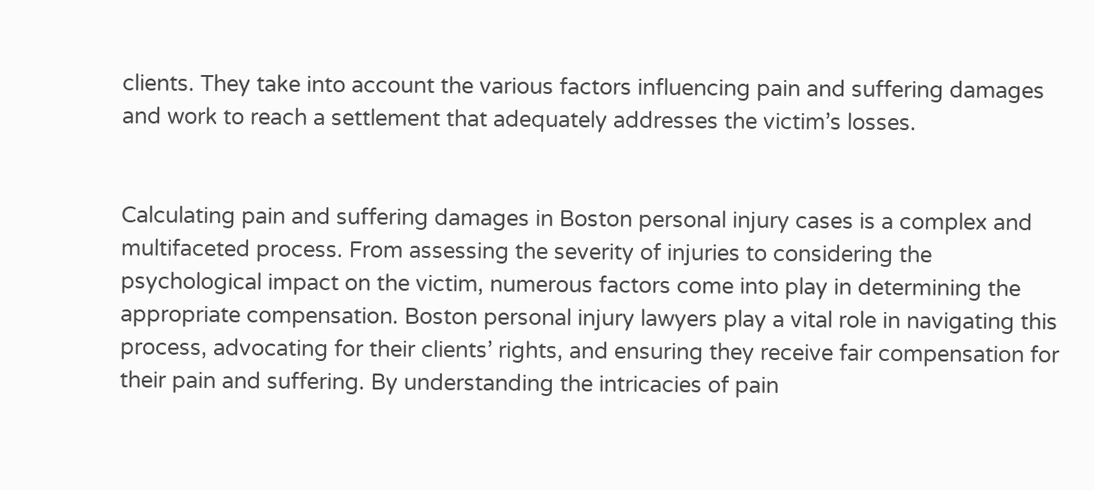clients. They take into account the various factors influencing pain and suffering damages and work to reach a settlement that adequately addresses the victim’s losses.


Calculating pain and suffering damages in Boston personal injury cases is a complex and multifaceted process. From assessing the severity of injuries to considering the psychological impact on the victim, numerous factors come into play in determining the appropriate compensation. Boston personal injury lawyers play a vital role in navigating this process, advocating for their clients’ rights, and ensuring they receive fair compensation for their pain and suffering. By understanding the intricacies of pain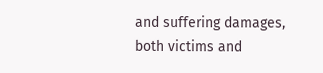and suffering damages, both victims and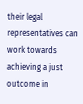their legal representatives can work towards achieving a just outcome in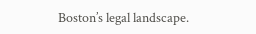Boston’s legal landscape.